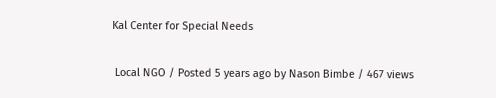Kal Center for Special Needs

 Local NGO / Posted 5 years ago by Nason Bimbe / 467 views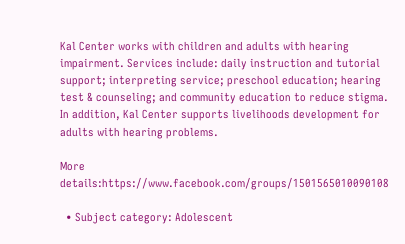Kal Center works with children and adults with hearing impairment. Services include: daily instruction and tutorial support; interpreting service; preschool education; hearing test & counseling; and community education to reduce stigma. In addition, Kal Center supports livelihoods development for adults with hearing problems.

More details:https://www.facebook.com/groups/1501565010090108

  • Subject category: Adolescent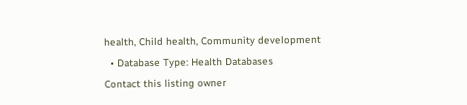health, Child health, Community development
  • Database Type: Health Databases
Contact this listing owner